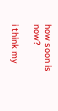how soon is now?

i think my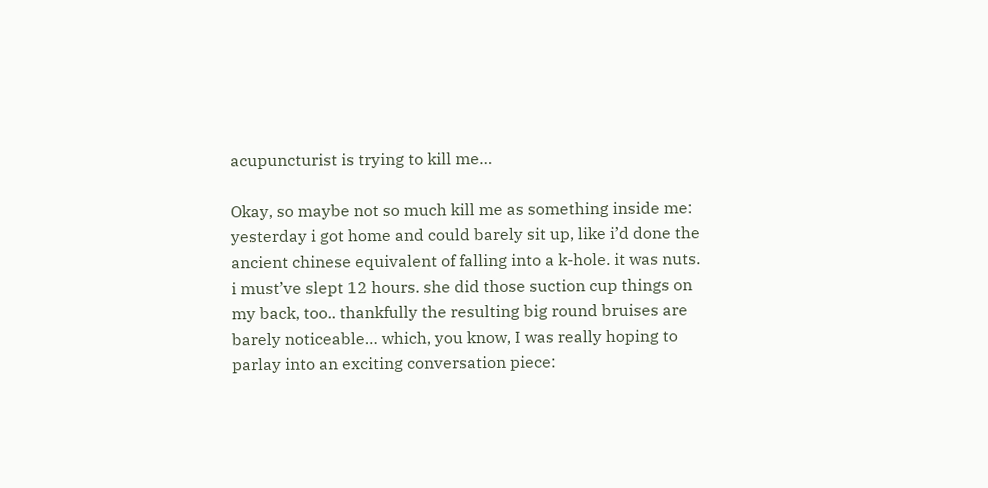acupuncturist is trying to kill me…

Okay, so maybe not so much kill me as something inside me: yesterday i got home and could barely sit up, like i’d done the ancient chinese equivalent of falling into a k-hole. it was nuts. i must’ve slept 12 hours. she did those suction cup things on my back, too.. thankfully the resulting big round bruises are barely noticeable… which, you know, I was really hoping to parlay into an exciting conversation piece: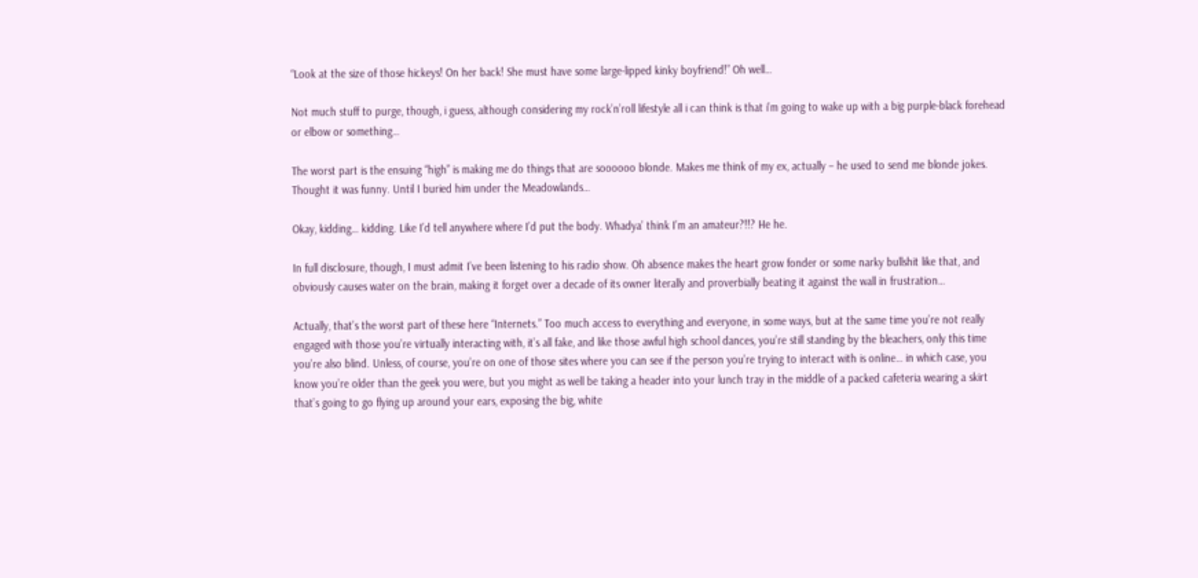“Look at the size of those hickeys! On her back! She must have some large-lipped kinky boyfriend!” Oh well…

Not much stuff to purge, though, i guess, although considering my rock’n’roll lifestyle all i can think is that i’m going to wake up with a big purple-black forehead or elbow or something…

The worst part is the ensuing “high” is making me do things that are soooooo blonde. Makes me think of my ex, actually – he used to send me blonde jokes. Thought it was funny. Until I buried him under the Meadowlands…

Okay, kidding… kidding. Like I’d tell anywhere where I’d put the body. Whadya’ think I’m an amateur?!!? He he.

In full disclosure, though, I must admit I’ve been listening to his radio show. Oh absence makes the heart grow fonder or some narky bullshit like that, and obviously causes water on the brain, making it forget over a decade of its owner literally and proverbially beating it against the wall in frustration…

Actually, that’s the worst part of these here “Internets.” Too much access to everything and everyone, in some ways, but at the same time you’re not really engaged with those you’re virtually interacting with, it’s all fake, and like those awful high school dances, you’re still standing by the bleachers, only this time you’re also blind. Unless, of course, you’re on one of those sites where you can see if the person you’re trying to interact with is online… in which case, you know you’re older than the geek you were, but you might as well be taking a header into your lunch tray in the middle of a packed cafeteria wearing a skirt that’s going to go flying up around your ears, exposing the big, white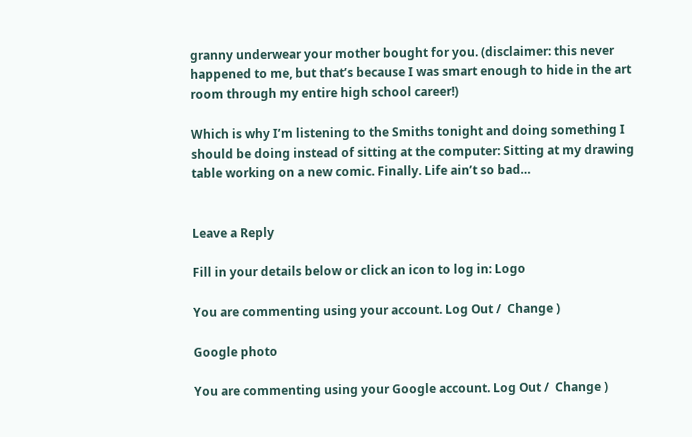granny underwear your mother bought for you. (disclaimer: this never happened to me, but that’s because I was smart enough to hide in the art room through my entire high school career!)

Which is why I’m listening to the Smiths tonight and doing something I should be doing instead of sitting at the computer: Sitting at my drawing table working on a new comic. Finally. Life ain’t so bad…


Leave a Reply

Fill in your details below or click an icon to log in: Logo

You are commenting using your account. Log Out /  Change )

Google photo

You are commenting using your Google account. Log Out /  Change )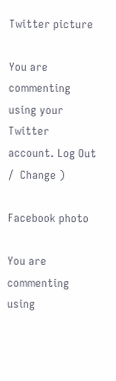Twitter picture

You are commenting using your Twitter account. Log Out /  Change )

Facebook photo

You are commenting using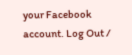your Facebook account. Log Out /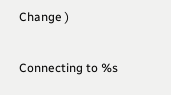Change )

Connecting to %s